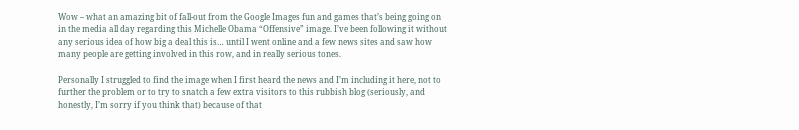Wow – what an amazing bit of fall-out from the Google Images fun and games that’s being going on in the media all day regarding this Michelle Obama “Offensive” image. I’ve been following it without any serious idea of how big a deal this is… until I went online and a few news sites and saw how many people are getting involved in this row, and in really serious tones.

Personally I struggled to find the image when I first heard the news and I’m including it here, not to further the problem or to try to snatch a few extra visitors to this rubbish blog (seriously, and honestly, I’m sorry if you think that) because of that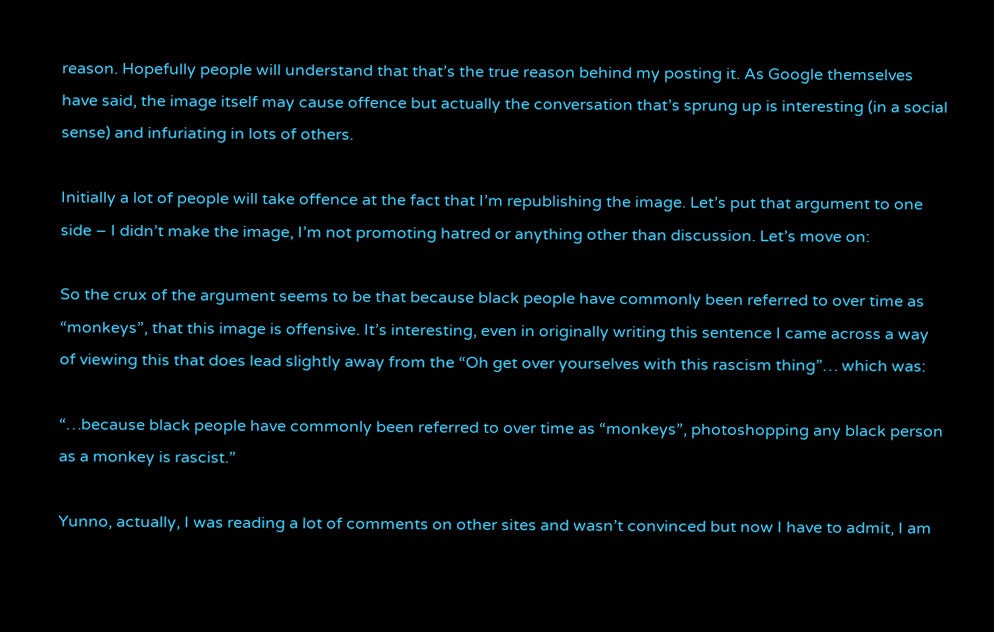reason. Hopefully people will understand that that’s the true reason behind my posting it. As Google themselves have said, the image itself may cause offence but actually the conversation that’s sprung up is interesting (in a social sense) and infuriating in lots of others.

Initially a lot of people will take offence at the fact that I’m republishing the image. Let’s put that argument to one side – I didn’t make the image, I’m not promoting hatred or anything other than discussion. Let’s move on:

So the crux of the argument seems to be that because black people have commonly been referred to over time as “monkeys”, that this image is offensive. It’s interesting, even in originally writing this sentence I came across a way of viewing this that does lead slightly away from the “Oh get over yourselves with this rascism thing”… which was:

“…because black people have commonly been referred to over time as “monkeys”, photoshopping any black person as a monkey is rascist.”

Yunno, actually, I was reading a lot of comments on other sites and wasn’t convinced but now I have to admit, I am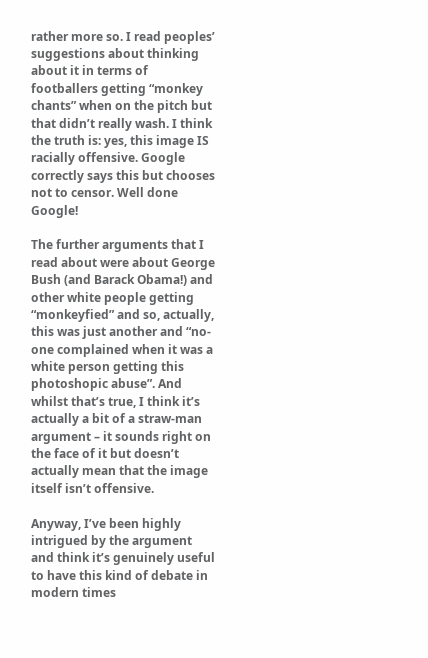rather more so. I read peoples’ suggestions about thinking about it in terms of footballers getting “monkey chants” when on the pitch but that didn’t really wash. I think the truth is: yes, this image IS racially offensive. Google correctly says this but chooses not to censor. Well done Google!

The further arguments that I read about were about George Bush (and Barack Obama!) and other white people getting “monkeyfied” and so, actually, this was just another and “no-one complained when it was a white person getting this photoshopic abuse”. And whilst that’s true, I think it’s actually a bit of a straw-man argument – it sounds right on the face of it but doesn’t actually mean that the image itself isn’t offensive.

Anyway, I’ve been highly intrigued by the argument and think it’s genuinely useful to have this kind of debate in modern times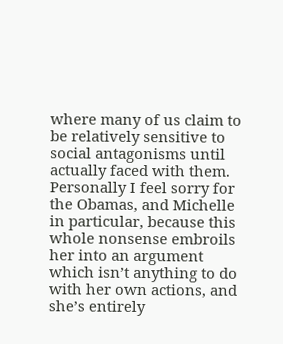where many of us claim to be relatively sensitive to social antagonisms until actually faced with them. Personally I feel sorry for the Obamas, and Michelle in particular, because this whole nonsense embroils her into an argument which isn’t anything to do with her own actions, and she’s entirely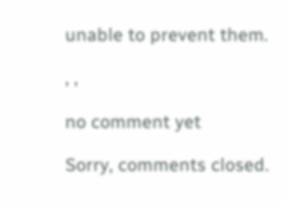unable to prevent them.

, ,

no comment yet

Sorry, comments closed.